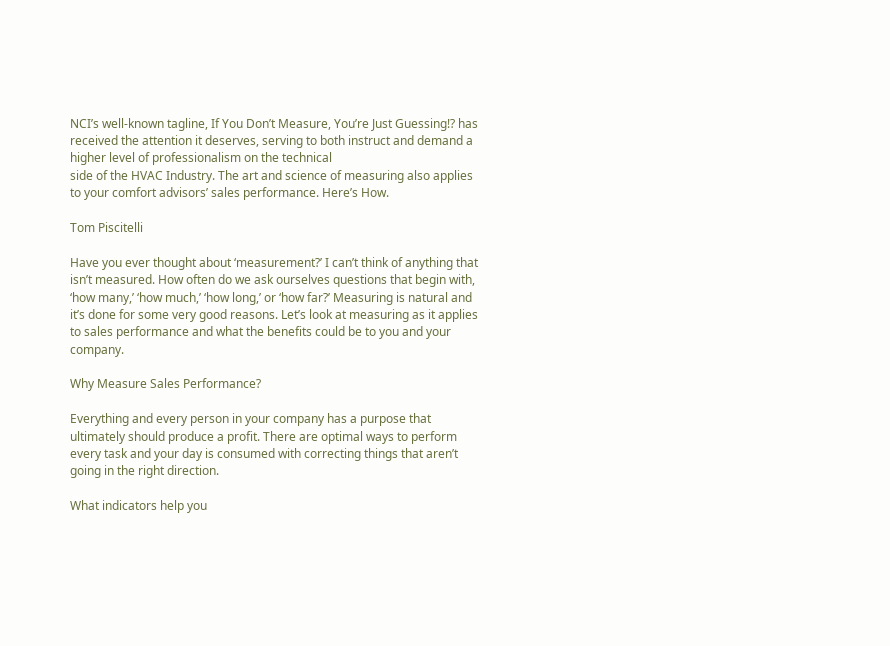NCI’s well-known tagline, If You Don’t Measure, You’re Just Guessing!? has received the attention it deserves, serving to both instruct and demand a higher level of professionalism on the technical
side of the HVAC Industry. The art and science of measuring also applies to your comfort advisors’ sales performance. Here’s How.

Tom Piscitelli

Have you ever thought about ‘measurement?’ I can’t think of anything that isn’t measured. How often do we ask ourselves questions that begin with, ‘how many,’ ‘how much,’ ‘how long,’ or ‘how far?’ Measuring is natural and it’s done for some very good reasons. Let’s look at measuring as it applies to sales performance and what the benefits could be to you and your company.

Why Measure Sales Performance?

Everything and every person in your company has a purpose that ultimately should produce a profit. There are optimal ways to perform every task and your day is consumed with correcting things that aren’t going in the right direction.

What indicators help you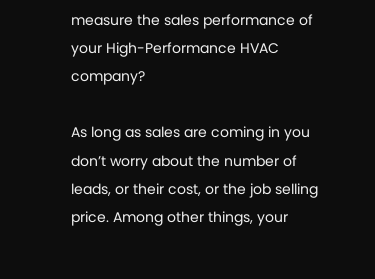measure the sales performance of your High-Performance HVAC company?

As long as sales are coming in you don’t worry about the number of leads, or their cost, or the job selling price. Among other things, your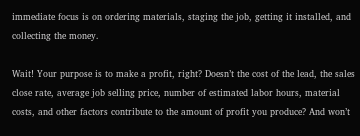immediate focus is on ordering materials, staging the job, getting it installed, and collecting the money.

Wait! Your purpose is to make a profit, right? Doesn’t the cost of the lead, the sales close rate, average job selling price, number of estimated labor hours, material costs, and other factors contribute to the amount of profit you produce? And won’t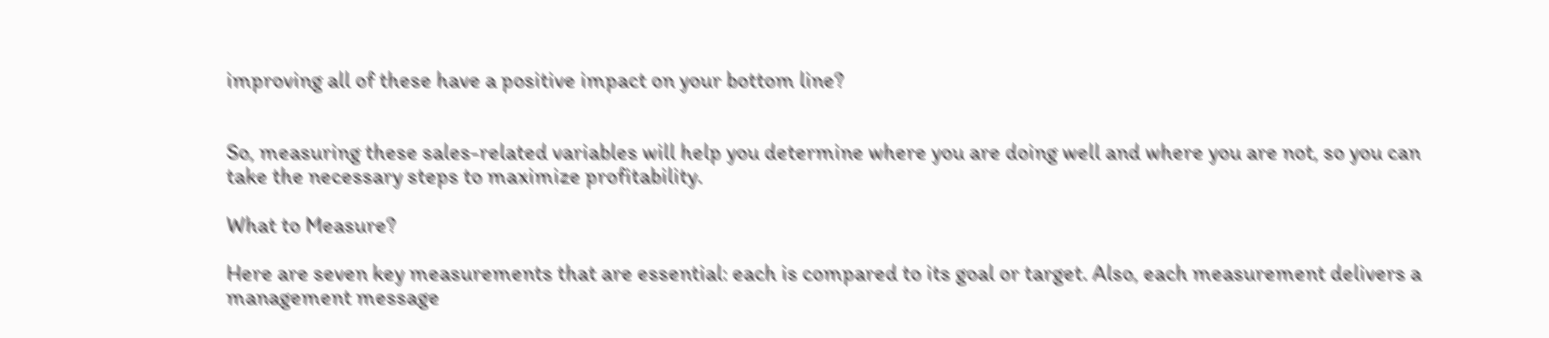improving all of these have a positive impact on your bottom line?


So, measuring these sales-related variables will help you determine where you are doing well and where you are not, so you can take the necessary steps to maximize profitability.

What to Measure?

Here are seven key measurements that are essential: each is compared to its goal or target. Also, each measurement delivers a management message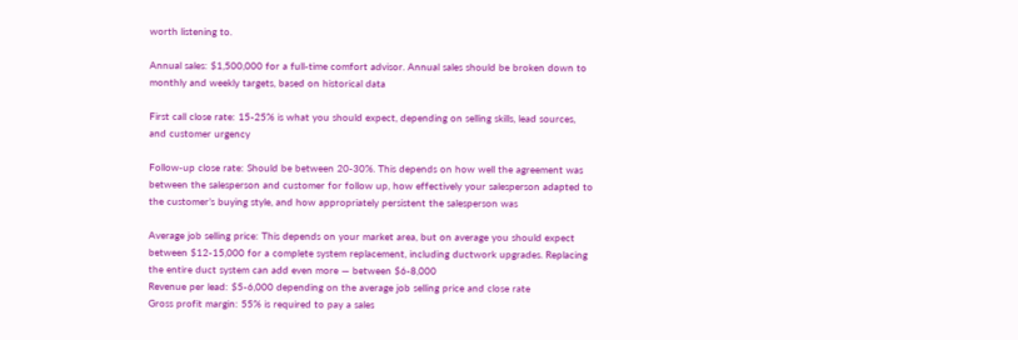worth listening to.

Annual sales: $1,500,000 for a full-time comfort advisor. Annual sales should be broken down to monthly and weekly targets, based on historical data

First call close rate: 15-25% is what you should expect, depending on selling skills, lead sources, and customer urgency

Follow-up close rate: Should be between 20-30%. This depends on how well the agreement was between the salesperson and customer for follow up, how effectively your salesperson adapted to the customer’s buying style, and how appropriately persistent the salesperson was

Average job selling price: This depends on your market area, but on average you should expect between $12-15,000 for a complete system replacement, including ductwork upgrades. Replacing the entire duct system can add even more — between $6-8,000
Revenue per lead: $5-6,000 depending on the average job selling price and close rate
Gross profit margin: 55% is required to pay a sales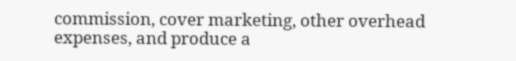commission, cover marketing, other overhead expenses, and produce a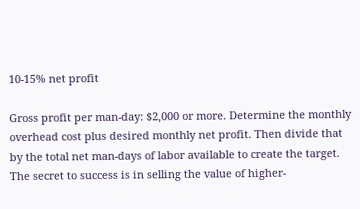10-15% net profit

Gross profit per man-day: $2,000 or more. Determine the monthly overhead cost plus desired monthly net profit. Then divide that by the total net man-days of labor available to create the target. The secret to success is in selling the value of higher-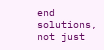end solutions, not just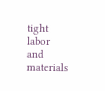tight labor and materials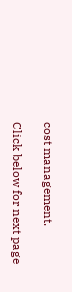cost management.

Click below for next page